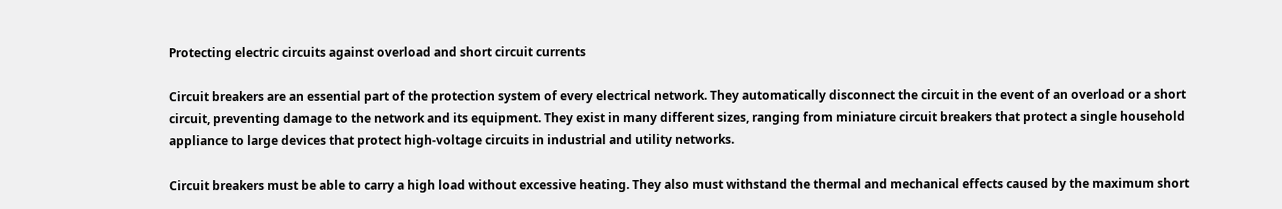Protecting electric circuits against overload and short circuit currents

Circuit breakers are an essential part of the protection system of every electrical network. They automatically disconnect the circuit in the event of an overload or a short circuit, preventing damage to the network and its equipment. They exist in many different sizes, ranging from miniature circuit breakers that protect a single household appliance to large devices that protect high-voltage circuits in industrial and utility networks.

Circuit breakers must be able to carry a high load without excessive heating. They also must withstand the thermal and mechanical effects caused by the maximum short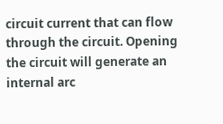circuit current that can flow through the circuit. Opening the circuit will generate an internal arc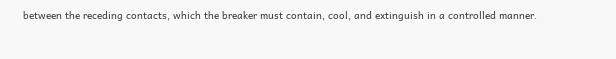between the receding contacts, which the breaker must contain, cool, and extinguish in a controlled manner.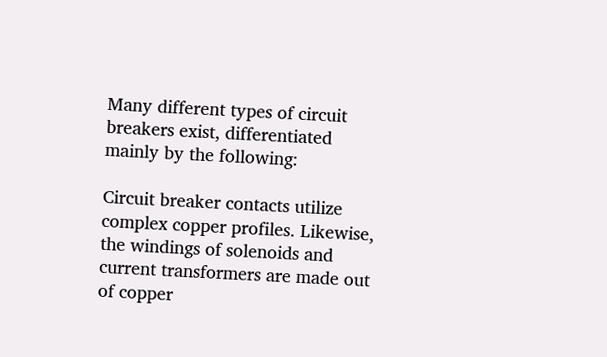Many different types of circuit breakers exist, differentiated mainly by the following:

Circuit breaker contacts utilize complex copper profiles. Likewise, the windings of solenoids and current transformers are made out of copper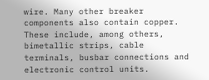wire. Many other breaker components also contain copper. These include, among others, bimetallic strips, cable terminals, busbar connections and electronic control units.